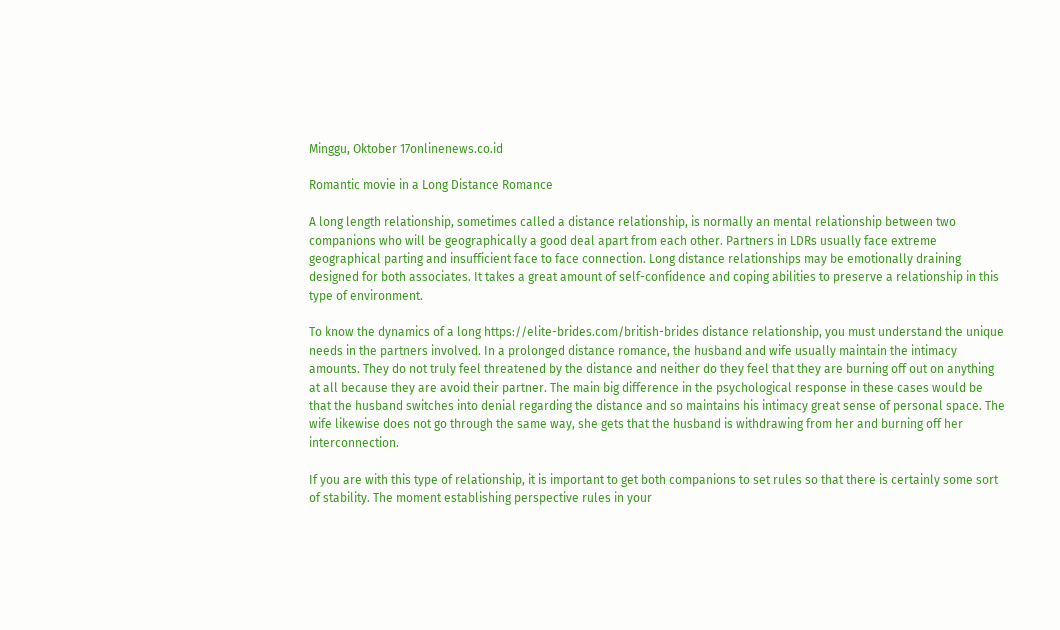Minggu, Oktober 17onlinenews.co.id

Romantic movie in a Long Distance Romance

A long length relationship, sometimes called a distance relationship, is normally an mental relationship between two companions who will be geographically a good deal apart from each other. Partners in LDRs usually face extreme geographical parting and insufficient face to face connection. Long distance relationships may be emotionally draining designed for both associates. It takes a great amount of self-confidence and coping abilities to preserve a relationship in this type of environment.

To know the dynamics of a long https://elite-brides.com/british-brides distance relationship, you must understand the unique needs in the partners involved. In a prolonged distance romance, the husband and wife usually maintain the intimacy amounts. They do not truly feel threatened by the distance and neither do they feel that they are burning off out on anything at all because they are avoid their partner. The main big difference in the psychological response in these cases would be that the husband switches into denial regarding the distance and so maintains his intimacy great sense of personal space. The wife likewise does not go through the same way, she gets that the husband is withdrawing from her and burning off her interconnection.

If you are with this type of relationship, it is important to get both companions to set rules so that there is certainly some sort of stability. The moment establishing perspective rules in your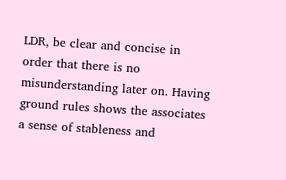LDR, be clear and concise in order that there is no misunderstanding later on. Having ground rules shows the associates a sense of stableness and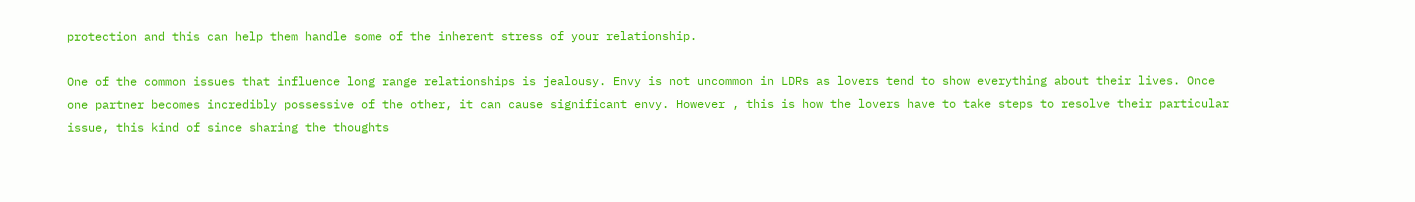protection and this can help them handle some of the inherent stress of your relationship.

One of the common issues that influence long range relationships is jealousy. Envy is not uncommon in LDRs as lovers tend to show everything about their lives. Once one partner becomes incredibly possessive of the other, it can cause significant envy. However , this is how the lovers have to take steps to resolve their particular issue, this kind of since sharing the thoughts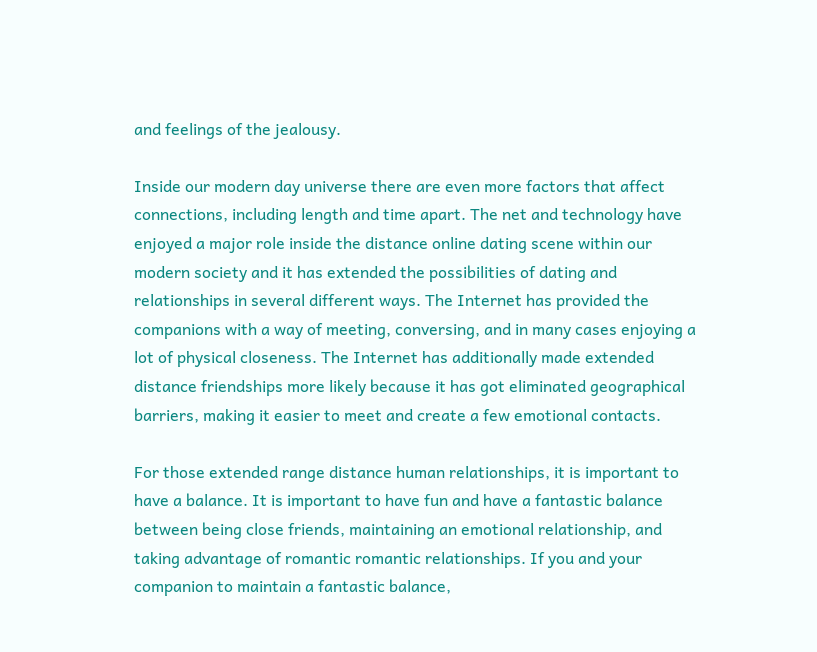and feelings of the jealousy.

Inside our modern day universe there are even more factors that affect connections, including length and time apart. The net and technology have enjoyed a major role inside the distance online dating scene within our modern society and it has extended the possibilities of dating and relationships in several different ways. The Internet has provided the companions with a way of meeting, conversing, and in many cases enjoying a lot of physical closeness. The Internet has additionally made extended distance friendships more likely because it has got eliminated geographical barriers, making it easier to meet and create a few emotional contacts.

For those extended range distance human relationships, it is important to have a balance. It is important to have fun and have a fantastic balance between being close friends, maintaining an emotional relationship, and taking advantage of romantic romantic relationships. If you and your companion to maintain a fantastic balance,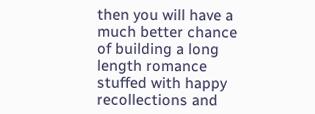then you will have a much better chance of building a long length romance stuffed with happy recollections and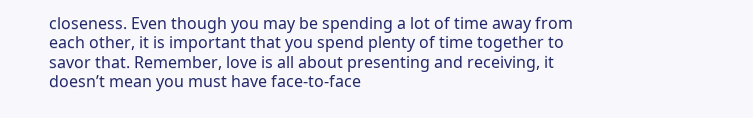closeness. Even though you may be spending a lot of time away from each other, it is important that you spend plenty of time together to savor that. Remember, love is all about presenting and receiving, it doesn’t mean you must have face-to-face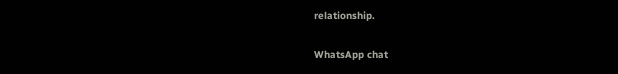relationship.

WhatsApp chat